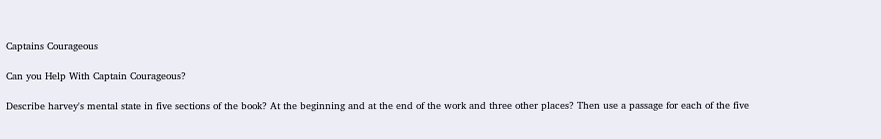Captains Courageous

Can you Help With Captain Courageous?

Describe harvey's mental state in five sections of the book? At the beginning and at the end of the work and three other places? Then use a passage for each of the five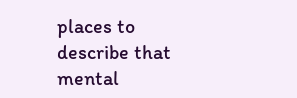places to describe that mental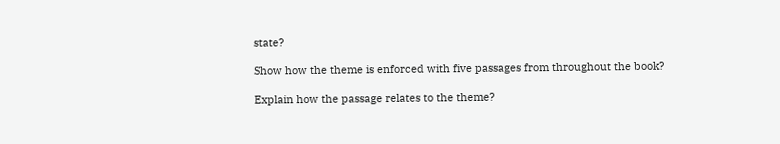state?

Show how the theme is enforced with five passages from throughout the book?

Explain how the passage relates to the theme?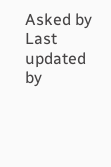Asked by
Last updated by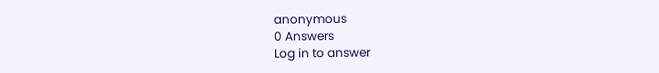anonymous
0 Answers
Log in to answer